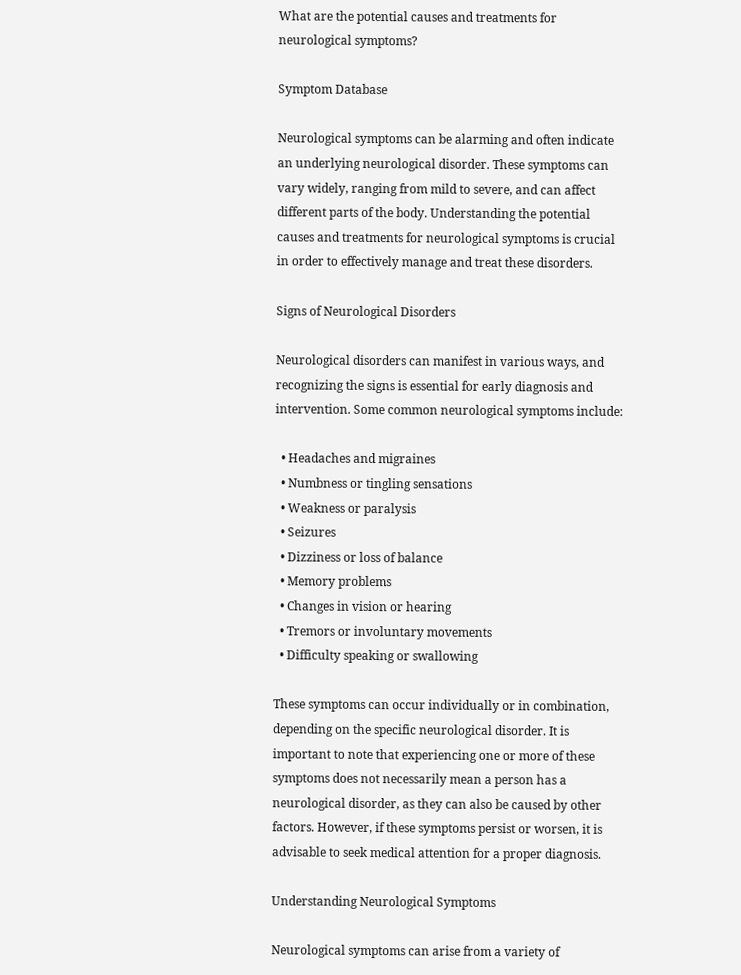What are the potential causes and treatments for neurological symptoms?

Symptom Database

Neurological symptoms can be alarming and often indicate an underlying neurological disorder. These symptoms can vary widely, ranging from mild to severe, and can affect different parts of the body. Understanding the potential causes and treatments for neurological symptoms is crucial in order to effectively manage and treat these disorders.

Signs of Neurological Disorders

Neurological disorders can manifest in various ways, and recognizing the signs is essential for early diagnosis and intervention. Some common neurological symptoms include:

  • Headaches and migraines
  • Numbness or tingling sensations
  • Weakness or paralysis
  • Seizures
  • Dizziness or loss of balance
  • Memory problems
  • Changes in vision or hearing
  • Tremors or involuntary movements
  • Difficulty speaking or swallowing

These symptoms can occur individually or in combination, depending on the specific neurological disorder. It is important to note that experiencing one or more of these symptoms does not necessarily mean a person has a neurological disorder, as they can also be caused by other factors. However, if these symptoms persist or worsen, it is advisable to seek medical attention for a proper diagnosis.

Understanding Neurological Symptoms

Neurological symptoms can arise from a variety of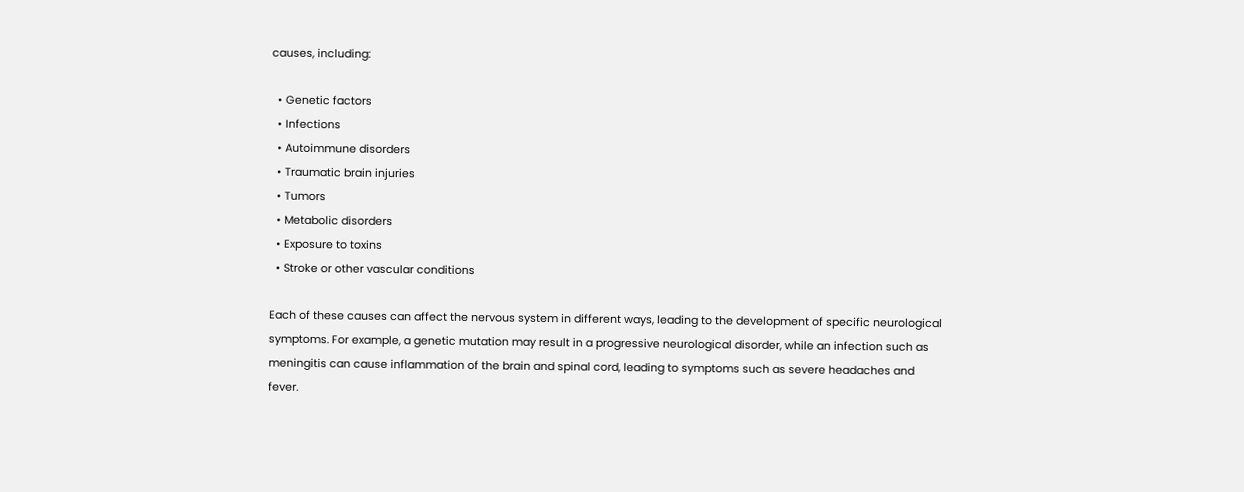causes, including:

  • Genetic factors
  • Infections
  • Autoimmune disorders
  • Traumatic brain injuries
  • Tumors
  • Metabolic disorders
  • Exposure to toxins
  • Stroke or other vascular conditions

Each of these causes can affect the nervous system in different ways, leading to the development of specific neurological symptoms. For example, a genetic mutation may result in a progressive neurological disorder, while an infection such as meningitis can cause inflammation of the brain and spinal cord, leading to symptoms such as severe headaches and fever.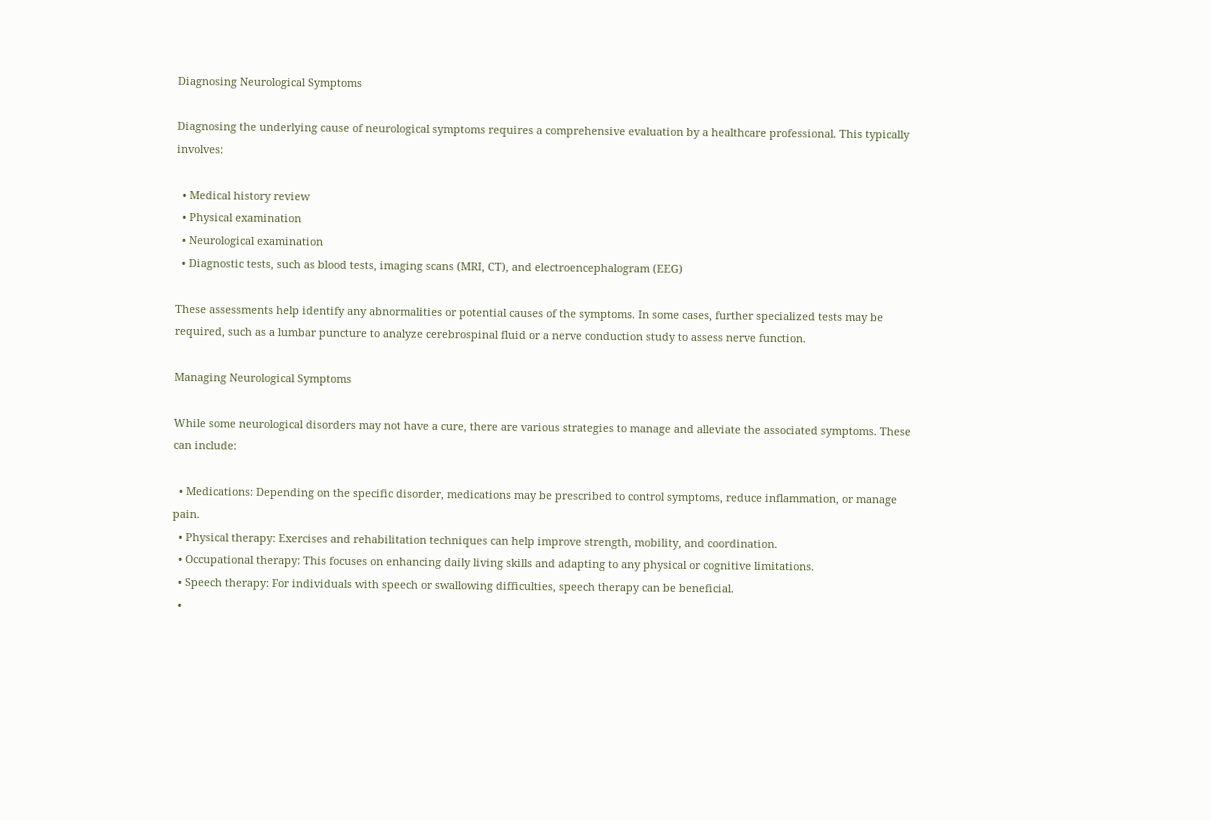Diagnosing Neurological Symptoms

Diagnosing the underlying cause of neurological symptoms requires a comprehensive evaluation by a healthcare professional. This typically involves:

  • Medical history review
  • Physical examination
  • Neurological examination
  • Diagnostic tests, such as blood tests, imaging scans (MRI, CT), and electroencephalogram (EEG)

These assessments help identify any abnormalities or potential causes of the symptoms. In some cases, further specialized tests may be required, such as a lumbar puncture to analyze cerebrospinal fluid or a nerve conduction study to assess nerve function.

Managing Neurological Symptoms

While some neurological disorders may not have a cure, there are various strategies to manage and alleviate the associated symptoms. These can include:

  • Medications: Depending on the specific disorder, medications may be prescribed to control symptoms, reduce inflammation, or manage pain.
  • Physical therapy: Exercises and rehabilitation techniques can help improve strength, mobility, and coordination.
  • Occupational therapy: This focuses on enhancing daily living skills and adapting to any physical or cognitive limitations.
  • Speech therapy: For individuals with speech or swallowing difficulties, speech therapy can be beneficial.
  •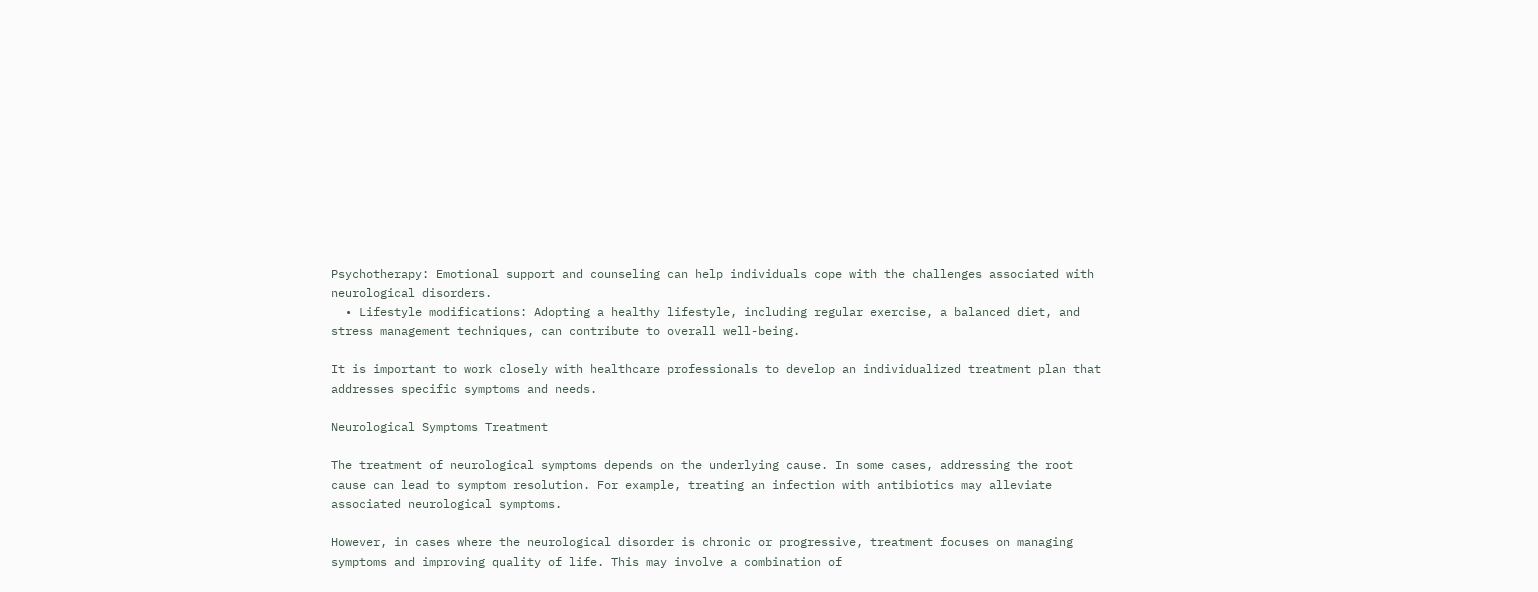Psychotherapy: Emotional support and counseling can help individuals cope with the challenges associated with neurological disorders.
  • Lifestyle modifications: Adopting a healthy lifestyle, including regular exercise, a balanced diet, and stress management techniques, can contribute to overall well-being.

It is important to work closely with healthcare professionals to develop an individualized treatment plan that addresses specific symptoms and needs.

Neurological Symptoms Treatment

The treatment of neurological symptoms depends on the underlying cause. In some cases, addressing the root cause can lead to symptom resolution. For example, treating an infection with antibiotics may alleviate associated neurological symptoms.

However, in cases where the neurological disorder is chronic or progressive, treatment focuses on managing symptoms and improving quality of life. This may involve a combination of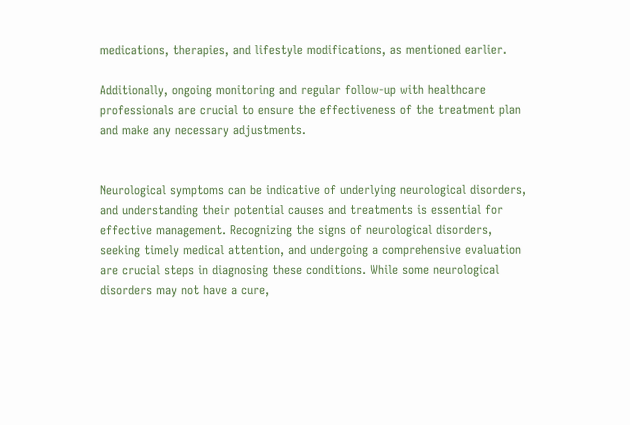medications, therapies, and lifestyle modifications, as mentioned earlier.

Additionally, ongoing monitoring and regular follow-up with healthcare professionals are crucial to ensure the effectiveness of the treatment plan and make any necessary adjustments.


Neurological symptoms can be indicative of underlying neurological disorders, and understanding their potential causes and treatments is essential for effective management. Recognizing the signs of neurological disorders, seeking timely medical attention, and undergoing a comprehensive evaluation are crucial steps in diagnosing these conditions. While some neurological disorders may not have a cure,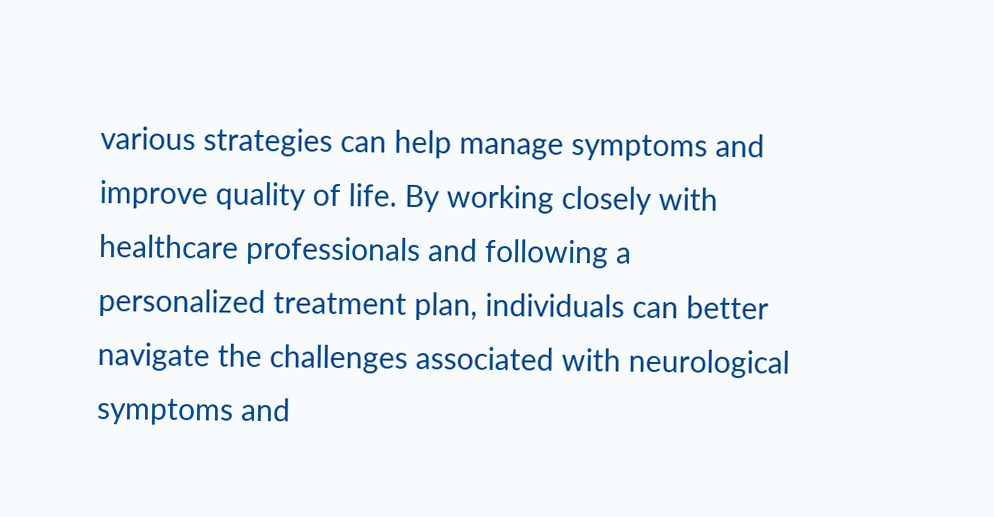various strategies can help manage symptoms and improve quality of life. By working closely with healthcare professionals and following a personalized treatment plan, individuals can better navigate the challenges associated with neurological symptoms and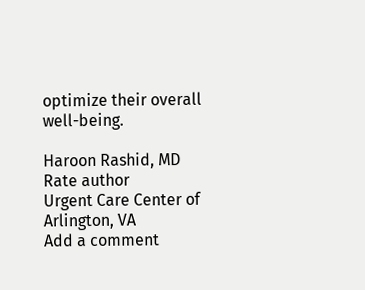optimize their overall well-being.

Haroon Rashid, MD
Rate author
Urgent Care Center of Arlington, VA
Add a comment